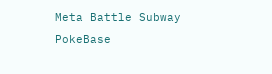Meta Battle Subway PokeBase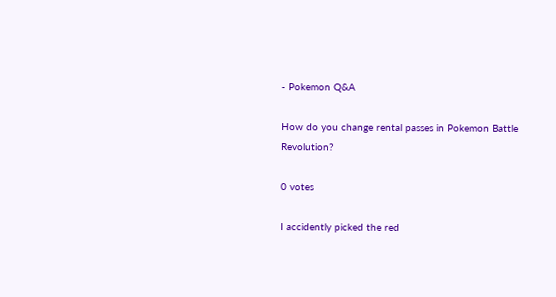- Pokemon Q&A

How do you change rental passes in Pokemon Battle Revolution?

0 votes

I accidently picked the red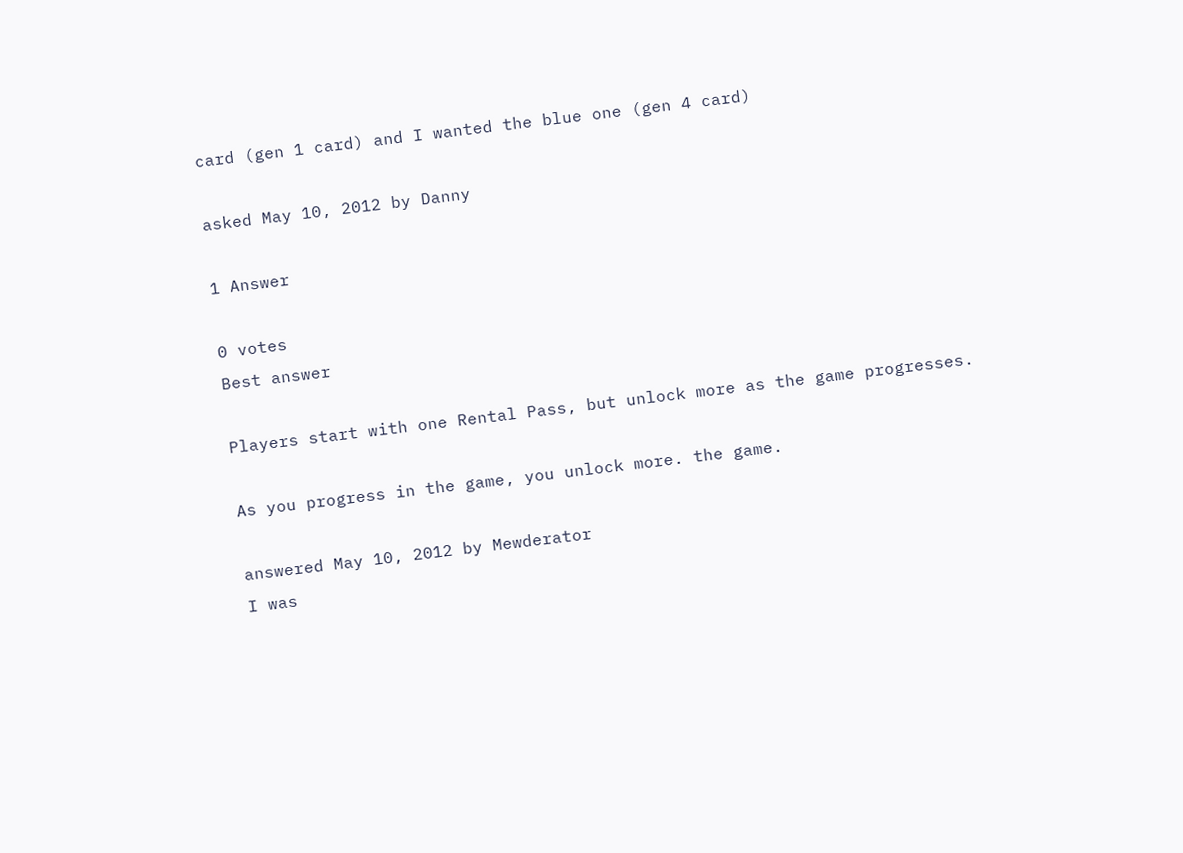card (gen 1 card) and I wanted the blue one (gen 4 card)

asked May 10, 2012 by Danny

1 Answer

0 votes
Best answer

Players start with one Rental Pass, but unlock more as the game progresses.

As you progress in the game, you unlock more. the game.

answered May 10, 2012 by Mewderator
I was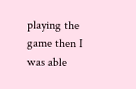playing the game then I was able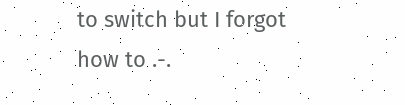to switch but I forgot how to .-.